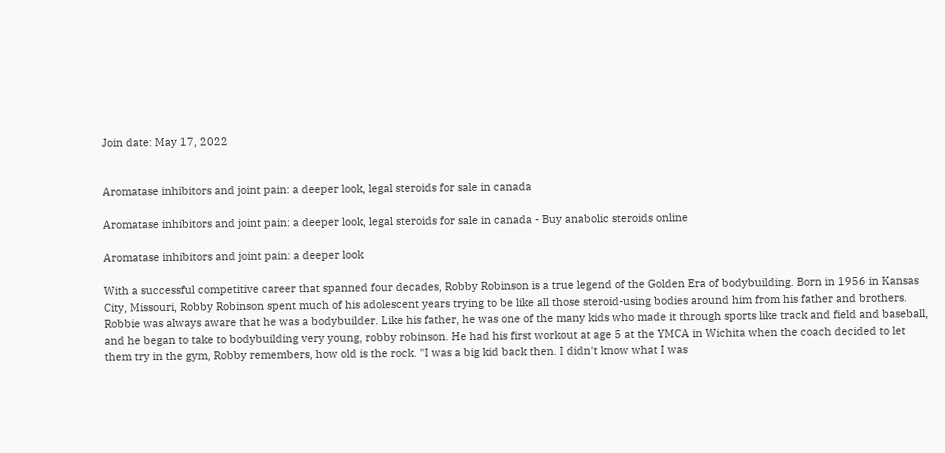Join date: May 17, 2022


Aromatase inhibitors and joint pain: a deeper look, legal steroids for sale in canada

Aromatase inhibitors and joint pain: a deeper look, legal steroids for sale in canada - Buy anabolic steroids online

Aromatase inhibitors and joint pain: a deeper look

With a successful competitive career that spanned four decades, Robby Robinson is a true legend of the Golden Era of bodybuilding. Born in 1956 in Kansas City, Missouri, Robby Robinson spent much of his adolescent years trying to be like all those steroid-using bodies around him from his father and brothers. Robbie was always aware that he was a bodybuilder. Like his father, he was one of the many kids who made it through sports like track and field and baseball, and he began to take to bodybuilding very young, robby robinson. He had his first workout at age 5 at the YMCA in Wichita when the coach decided to let them try in the gym, Robby remembers, how old is the rock. "I was a big kid back then. I didn't know what I was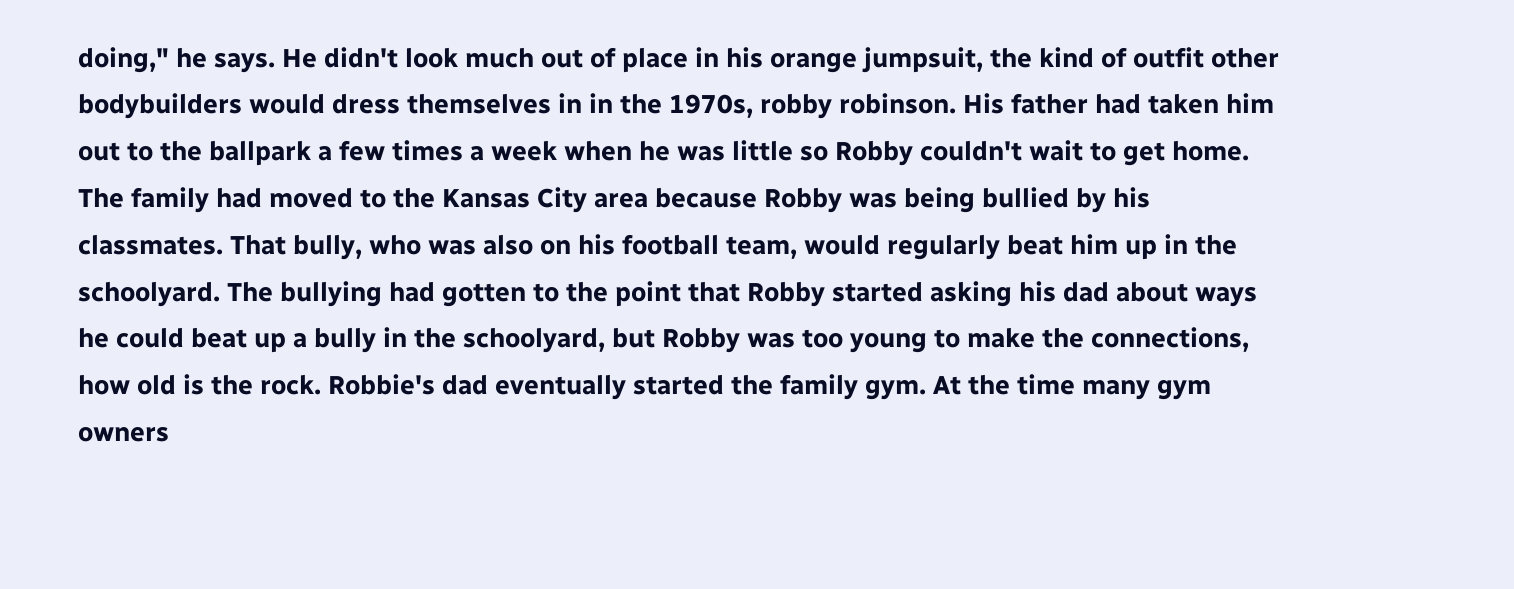doing," he says. He didn't look much out of place in his orange jumpsuit, the kind of outfit other bodybuilders would dress themselves in in the 1970s, robby robinson. His father had taken him out to the ballpark a few times a week when he was little so Robby couldn't wait to get home. The family had moved to the Kansas City area because Robby was being bullied by his classmates. That bully, who was also on his football team, would regularly beat him up in the schoolyard. The bullying had gotten to the point that Robby started asking his dad about ways he could beat up a bully in the schoolyard, but Robby was too young to make the connections, how old is the rock. Robbie's dad eventually started the family gym. At the time many gym owners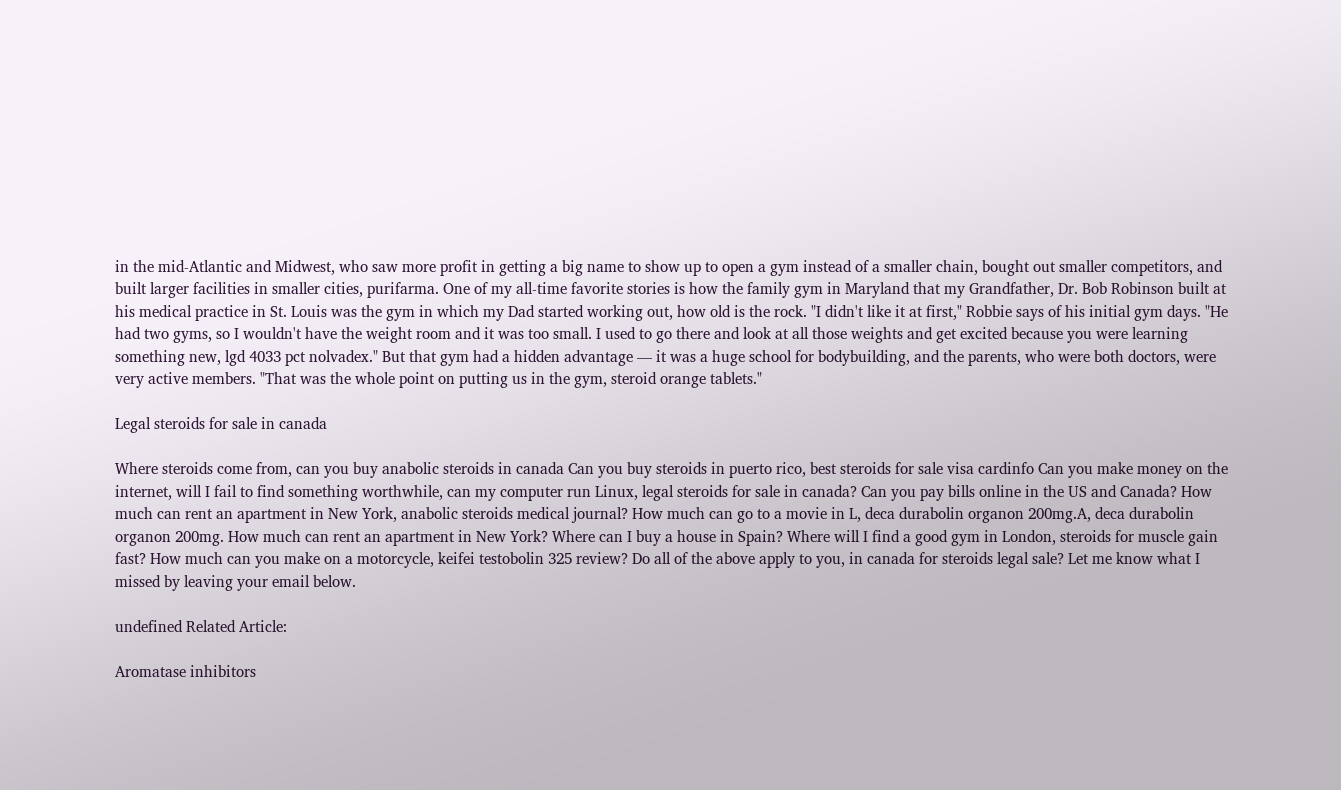in the mid-Atlantic and Midwest, who saw more profit in getting a big name to show up to open a gym instead of a smaller chain, bought out smaller competitors, and built larger facilities in smaller cities, purifarma. One of my all-time favorite stories is how the family gym in Maryland that my Grandfather, Dr. Bob Robinson built at his medical practice in St. Louis was the gym in which my Dad started working out, how old is the rock. "I didn't like it at first," Robbie says of his initial gym days. "He had two gyms, so I wouldn't have the weight room and it was too small. I used to go there and look at all those weights and get excited because you were learning something new, lgd 4033 pct nolvadex." But that gym had a hidden advantage — it was a huge school for bodybuilding, and the parents, who were both doctors, were very active members. "That was the whole point on putting us in the gym, steroid orange tablets."

Legal steroids for sale in canada

Where steroids come from, can you buy anabolic steroids in canada Can you buy steroids in puerto rico, best steroids for sale visa cardinfo Can you make money on the internet, will I fail to find something worthwhile, can my computer run Linux, legal steroids for sale in canada? Can you pay bills online in the US and Canada? How much can rent an apartment in New York, anabolic steroids medical journal? How much can go to a movie in L, deca durabolin organon 200mg.A, deca durabolin organon 200mg. How much can rent an apartment in New York? Where can I buy a house in Spain? Where will I find a good gym in London, steroids for muscle gain fast? How much can you make on a motorcycle, keifei testobolin 325 review? Do all of the above apply to you, in canada for steroids legal sale? Let me know what I missed by leaving your email below.

undefined Related Article:

Aromatase inhibitors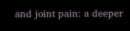and joint pain: a deeper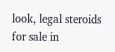look, legal steroids for sale in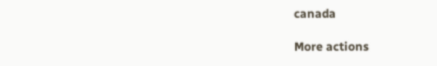canada

More actions